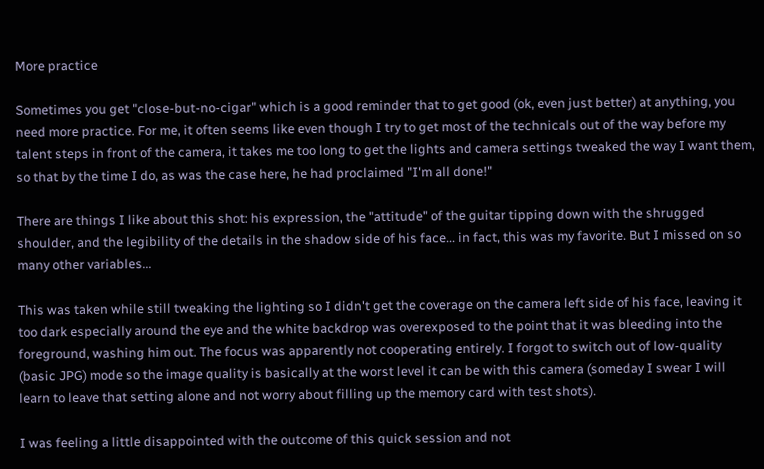More practice

Sometimes you get "close-but-no-cigar" which is a good reminder that to get good (ok, even just better) at anything, you need more practice. For me, it often seems like even though I try to get most of the technicals out of the way before my talent steps in front of the camera, it takes me too long to get the lights and camera settings tweaked the way I want them, so that by the time I do, as was the case here, he had proclaimed "I'm all done!"

There are things I like about this shot: his expression, the "attitude" of the guitar tipping down with the shrugged shoulder, and the legibility of the details in the shadow side of his face... in fact, this was my favorite. But I missed on so many other variables...

This was taken while still tweaking the lighting so I didn't get the coverage on the camera left side of his face, leaving it too dark especially around the eye and the white backdrop was overexposed to the point that it was bleeding into the foreground, washing him out. The focus was apparently not cooperating entirely. I forgot to switch out of low-quality (basic JPG) mode so the image quality is basically at the worst level it can be with this camera (someday I swear I will learn to leave that setting alone and not worry about filling up the memory card with test shots).

I was feeling a little disappointed with the outcome of this quick session and not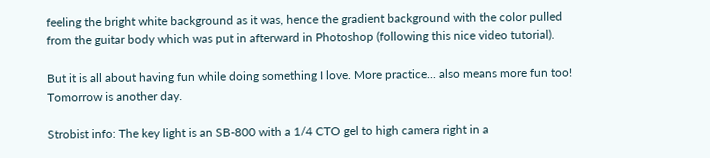feeling the bright white background as it was, hence the gradient background with the color pulled from the guitar body which was put in afterward in Photoshop (following this nice video tutorial).

But it is all about having fun while doing something I love. More practice... also means more fun too! Tomorrow is another day.

Strobist info: The key light is an SB-800 with a 1/4 CTO gel to high camera right in a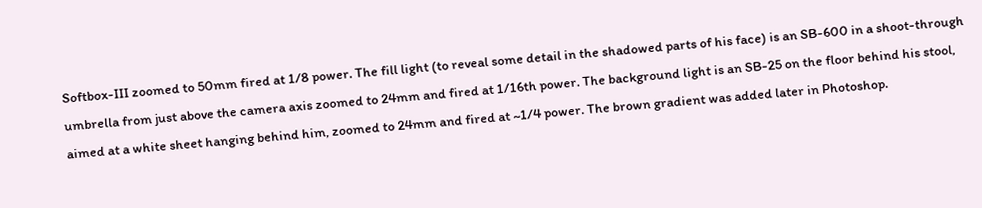Softbox-III zoomed to 50mm fired at 1/8 power. The fill light (to reveal some detail in the shadowed parts of his face) is an SB-600 in a shoot-through umbrella from just above the camera axis zoomed to 24mm and fired at 1/16th power. The background light is an SB-25 on the floor behind his stool, aimed at a white sheet hanging behind him, zoomed to 24mm and fired at ~1/4 power. The brown gradient was added later in Photoshop.